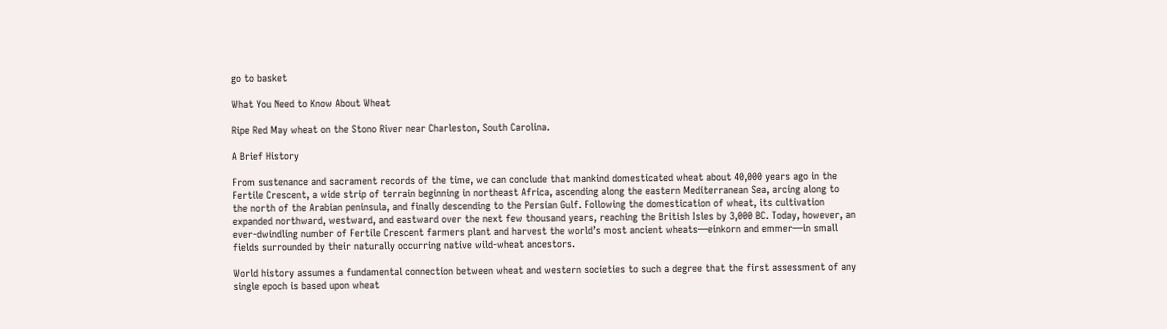go to basket

What You Need to Know About Wheat

Ripe Red May wheat on the Stono River near Charleston, South Carolina.

A Brief History

From sustenance and sacrament records of the time, we can conclude that mankind domesticated wheat about 40,000 years ago in the Fertile Crescent, a wide strip of terrain beginning in northeast Africa, ascending along the eastern Mediterranean Sea, arcing along to the north of the Arabian peninsula, and finally descending to the Persian Gulf. Following the domestication of wheat, its cultivation expanded northward, westward, and eastward over the next few thousand years, reaching the British Isles by 3,000 BC. Today, however, an ever-dwindling number of Fertile Crescent farmers plant and harvest the world’s most ancient wheats—einkorn and emmer—in small fields surrounded by their naturally occurring native wild-wheat ancestors.

World history assumes a fundamental connection between wheat and western societies to such a degree that the first assessment of any single epoch is based upon wheat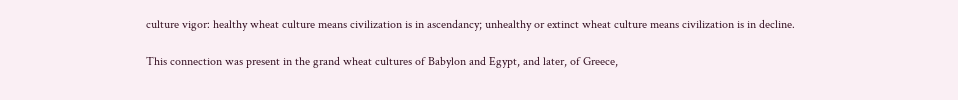culture vigor: healthy wheat culture means civilization is in ascendancy; unhealthy or extinct wheat culture means civilization is in decline.

This connection was present in the grand wheat cultures of Babylon and Egypt, and later, of Greece,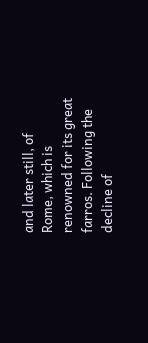and later still, of Rome, which is renowned for its great farros. Following the decline of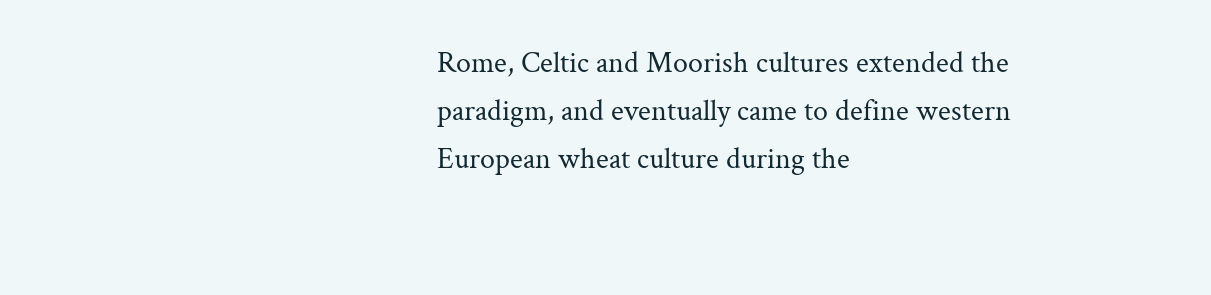Rome, Celtic and Moorish cultures extended the paradigm, and eventually came to define western European wheat culture during the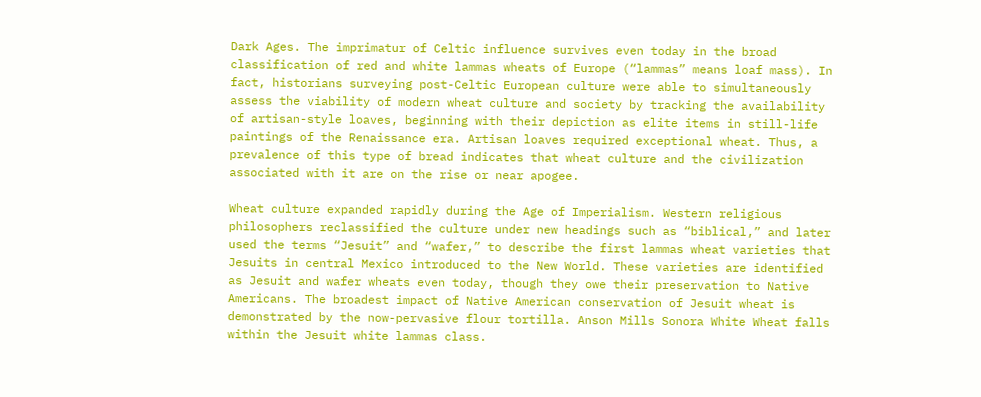Dark Ages. The imprimatur of Celtic influence survives even today in the broad classification of red and white lammas wheats of Europe (“lammas” means loaf mass). In fact, historians surveying post-Celtic European culture were able to simultaneously assess the viability of modern wheat culture and society by tracking the availability of artisan-style loaves, beginning with their depiction as elite items in still-life paintings of the Renaissance era. Artisan loaves required exceptional wheat. Thus, a prevalence of this type of bread indicates that wheat culture and the civilization associated with it are on the rise or near apogee.

Wheat culture expanded rapidly during the Age of Imperialism. Western religious philosophers reclassified the culture under new headings such as “biblical,” and later used the terms “Jesuit” and “wafer,” to describe the first lammas wheat varieties that Jesuits in central Mexico introduced to the New World. These varieties are identified as Jesuit and wafer wheats even today, though they owe their preservation to Native Americans. The broadest impact of Native American conservation of Jesuit wheat is demonstrated by the now-pervasive flour tortilla. Anson Mills Sonora White Wheat falls within the Jesuit white lammas class.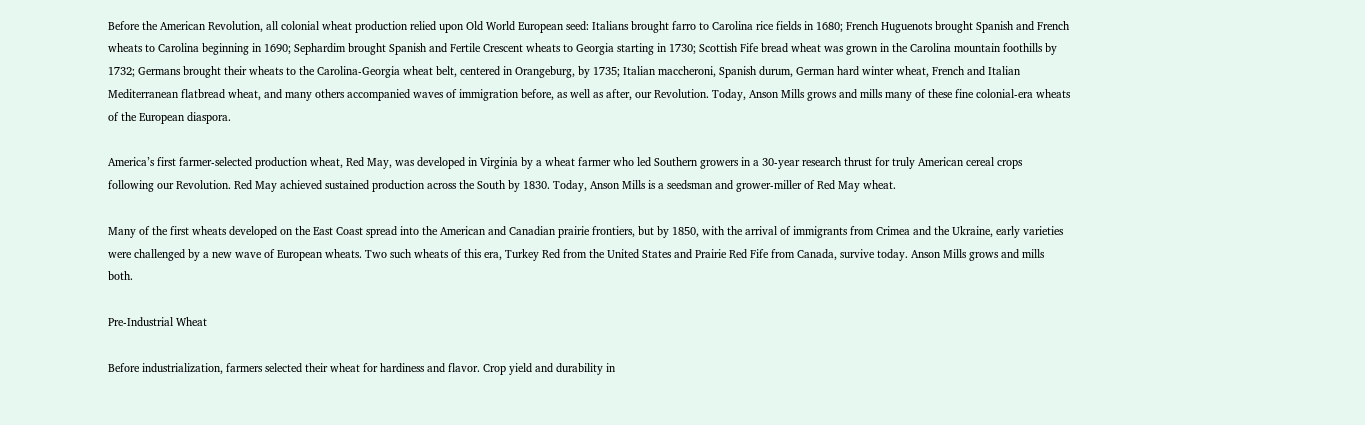Before the American Revolution, all colonial wheat production relied upon Old World European seed: Italians brought farro to Carolina rice fields in 1680; French Huguenots brought Spanish and French wheats to Carolina beginning in 1690; Sephardim brought Spanish and Fertile Crescent wheats to Georgia starting in 1730; Scottish Fife bread wheat was grown in the Carolina mountain foothills by 1732; Germans brought their wheats to the Carolina-Georgia wheat belt, centered in Orangeburg, by 1735; Italian maccheroni, Spanish durum, German hard winter wheat, French and Italian Mediterranean flatbread wheat, and many others accompanied waves of immigration before, as well as after, our Revolution. Today, Anson Mills grows and mills many of these fine colonial-era wheats of the European diaspora.

America’s first farmer-selected production wheat, Red May, was developed in Virginia by a wheat farmer who led Southern growers in a 30-year research thrust for truly American cereal crops following our Revolution. Red May achieved sustained production across the South by 1830. Today, Anson Mills is a seedsman and grower-miller of Red May wheat.

Many of the first wheats developed on the East Coast spread into the American and Canadian prairie frontiers, but by 1850, with the arrival of immigrants from Crimea and the Ukraine, early varieties were challenged by a new wave of European wheats. Two such wheats of this era, Turkey Red from the United States and Prairie Red Fife from Canada, survive today. Anson Mills grows and mills both.

Pre-Industrial Wheat

Before industrialization, farmers selected their wheat for hardiness and flavor. Crop yield and durability in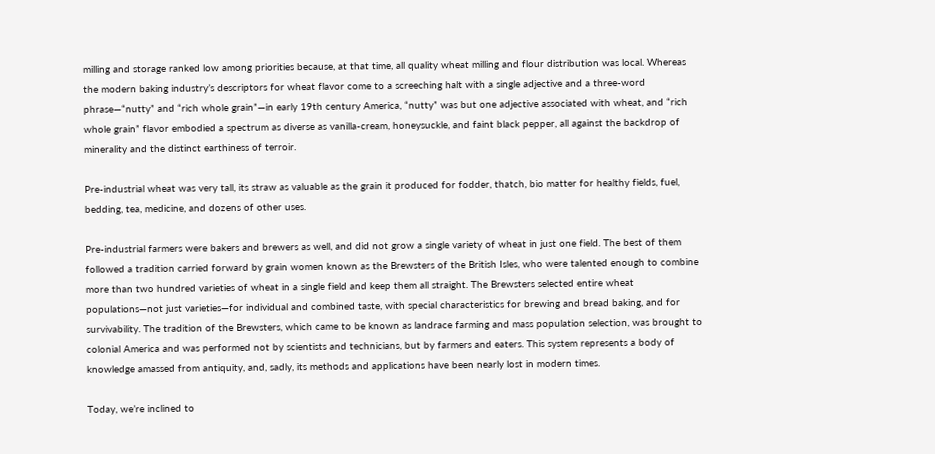milling and storage ranked low among priorities because, at that time, all quality wheat milling and flour distribution was local. Whereas the modern baking industry’s descriptors for wheat flavor come to a screeching halt with a single adjective and a three-word phrase—“nutty” and “rich whole grain”—in early 19th century America, “nutty” was but one adjective associated with wheat, and “rich whole grain” flavor embodied a spectrum as diverse as vanilla-cream, honeysuckle, and faint black pepper, all against the backdrop of minerality and the distinct earthiness of terroir.

Pre-industrial wheat was very tall, its straw as valuable as the grain it produced for fodder, thatch, bio matter for healthy fields, fuel, bedding, tea, medicine, and dozens of other uses.

Pre-industrial farmers were bakers and brewers as well, and did not grow a single variety of wheat in just one field. The best of them followed a tradition carried forward by grain women known as the Brewsters of the British Isles, who were talented enough to combine more than two hundred varieties of wheat in a single field and keep them all straight. The Brewsters selected entire wheat populations—not just varieties—for individual and combined taste, with special characteristics for brewing and bread baking, and for survivability. The tradition of the Brewsters, which came to be known as landrace farming and mass population selection, was brought to colonial America and was performed not by scientists and technicians, but by farmers and eaters. This system represents a body of knowledge amassed from antiquity, and, sadly, its methods and applications have been nearly lost in modern times.

Today, we’re inclined to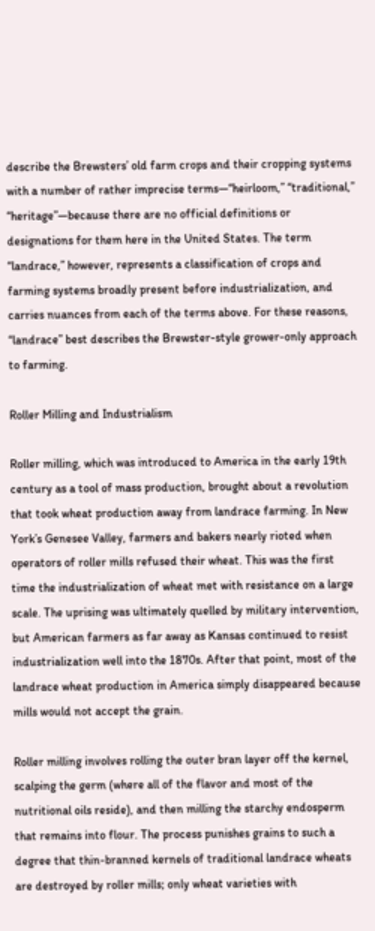describe the Brewsters’ old farm crops and their cropping systems with a number of rather imprecise terms—“heirloom,” “traditional,” “heritage”—because there are no official definitions or designations for them here in the United States. The term “landrace,” however, represents a classification of crops and farming systems broadly present before industrialization, and carries nuances from each of the terms above. For these reasons, “landrace” best describes the Brewster-style grower-only approach to farming.

Roller Milling and Industrialism

Roller milling, which was introduced to America in the early 19th century as a tool of mass production, brought about a revolution that took wheat production away from landrace farming. In New York’s Genesee Valley, farmers and bakers nearly rioted when operators of roller mills refused their wheat. This was the first time the industrialization of wheat met with resistance on a large scale. The uprising was ultimately quelled by military intervention, but American farmers as far away as Kansas continued to resist industrialization well into the 1870s. After that point, most of the landrace wheat production in America simply disappeared because mills would not accept the grain.

Roller milling involves rolling the outer bran layer off the kernel, scalping the germ (where all of the flavor and most of the nutritional oils reside), and then milling the starchy endosperm that remains into flour. The process punishes grains to such a degree that thin-branned kernels of traditional landrace wheats are destroyed by roller mills; only wheat varieties with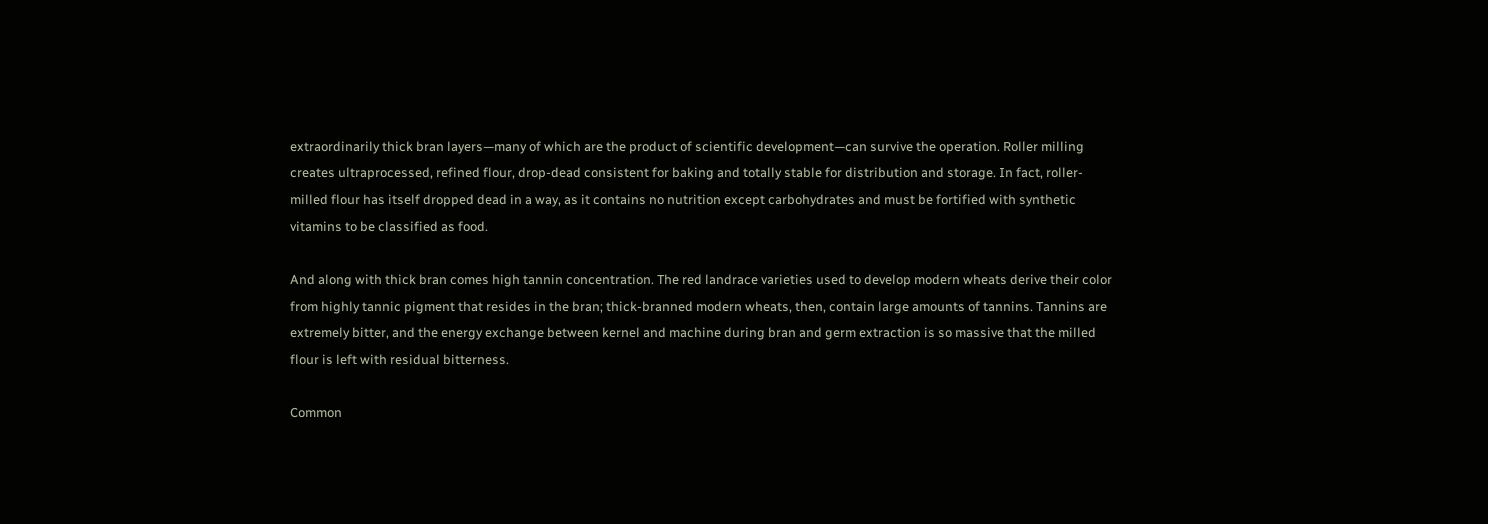extraordinarily thick bran layers—many of which are the product of scientific development—can survive the operation. Roller milling creates ultraprocessed, refined flour, drop-dead consistent for baking and totally stable for distribution and storage. In fact, roller-milled flour has itself dropped dead in a way, as it contains no nutrition except carbohydrates and must be fortified with synthetic vitamins to be classified as food.

And along with thick bran comes high tannin concentration. The red landrace varieties used to develop modern wheats derive their color from highly tannic pigment that resides in the bran; thick-branned modern wheats, then, contain large amounts of tannins. Tannins are extremely bitter, and the energy exchange between kernel and machine during bran and germ extraction is so massive that the milled flour is left with residual bitterness.

Common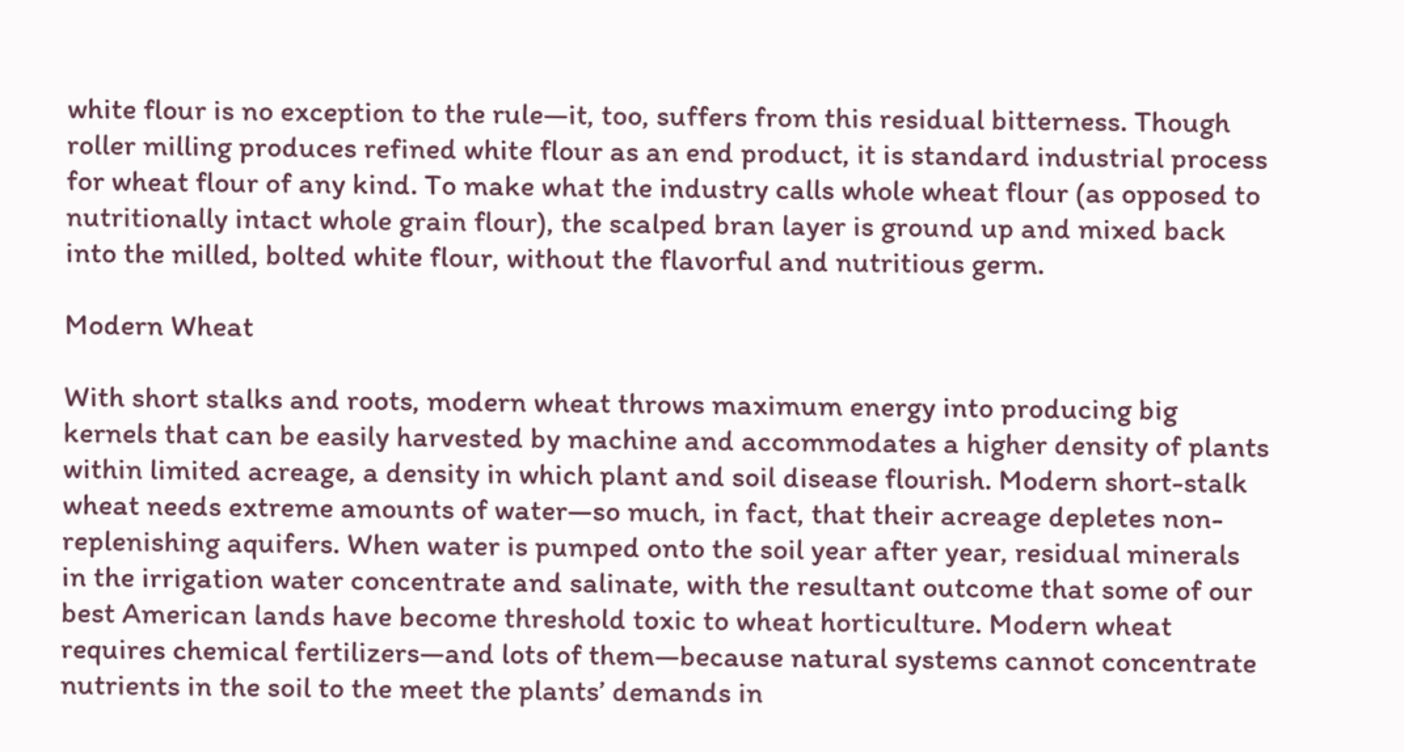white flour is no exception to the rule—it, too, suffers from this residual bitterness. Though roller milling produces refined white flour as an end product, it is standard industrial process for wheat flour of any kind. To make what the industry calls whole wheat flour (as opposed to nutritionally intact whole grain flour), the scalped bran layer is ground up and mixed back into the milled, bolted white flour, without the flavorful and nutritious germ.

Modern Wheat

With short stalks and roots, modern wheat throws maximum energy into producing big kernels that can be easily harvested by machine and accommodates a higher density of plants within limited acreage, a density in which plant and soil disease flourish. Modern short-stalk wheat needs extreme amounts of water—so much, in fact, that their acreage depletes non-replenishing aquifers. When water is pumped onto the soil year after year, residual minerals in the irrigation water concentrate and salinate, with the resultant outcome that some of our best American lands have become threshold toxic to wheat horticulture. Modern wheat requires chemical fertilizers—and lots of them—because natural systems cannot concentrate nutrients in the soil to the meet the plants’ demands in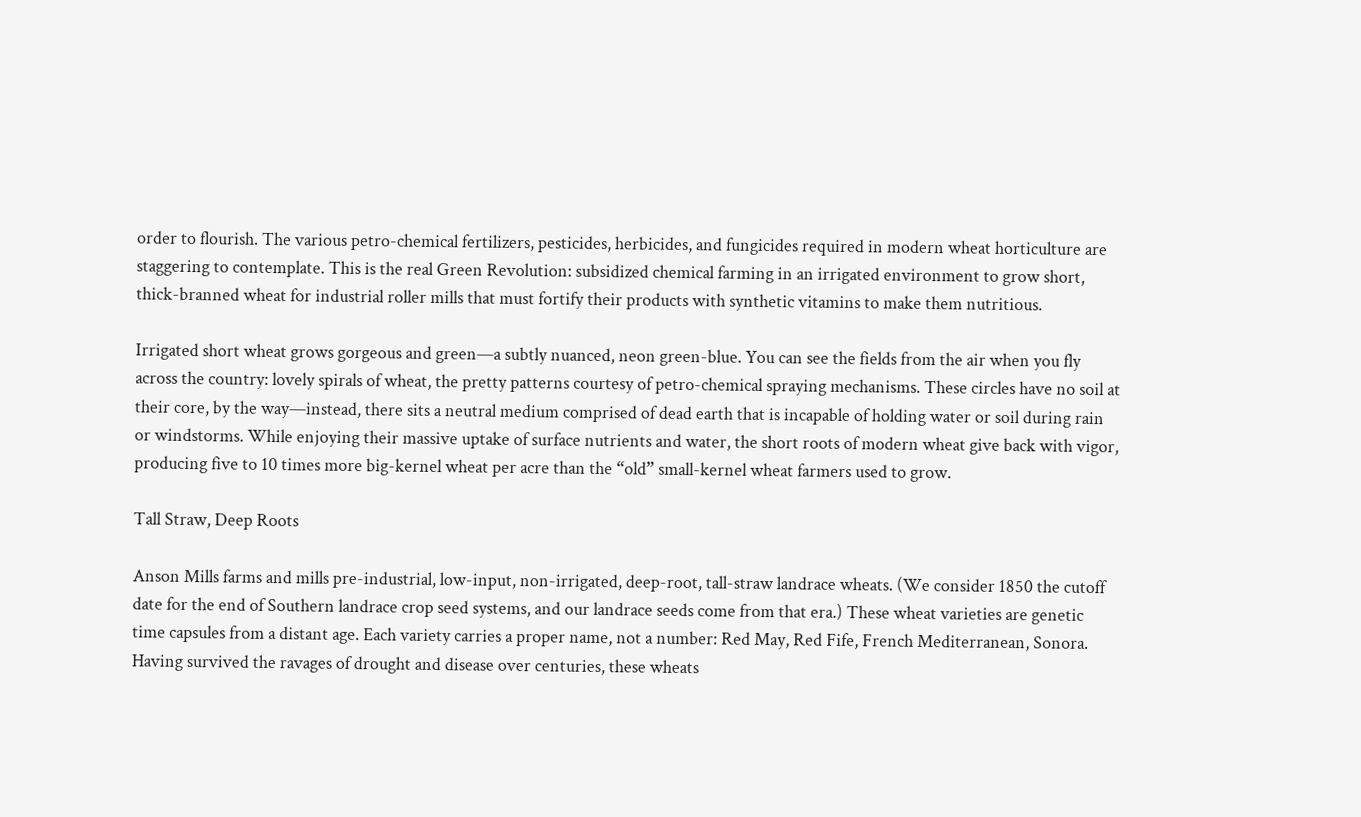order to flourish. The various petro-chemical fertilizers, pesticides, herbicides, and fungicides required in modern wheat horticulture are staggering to contemplate. This is the real Green Revolution: subsidized chemical farming in an irrigated environment to grow short, thick-branned wheat for industrial roller mills that must fortify their products with synthetic vitamins to make them nutritious.

Irrigated short wheat grows gorgeous and green—a subtly nuanced, neon green-blue. You can see the fields from the air when you fly across the country: lovely spirals of wheat, the pretty patterns courtesy of petro-chemical spraying mechanisms. These circles have no soil at their core, by the way—instead, there sits a neutral medium comprised of dead earth that is incapable of holding water or soil during rain or windstorms. While enjoying their massive uptake of surface nutrients and water, the short roots of modern wheat give back with vigor, producing five to 10 times more big-kernel wheat per acre than the “old” small-kernel wheat farmers used to grow.

Tall Straw, Deep Roots

Anson Mills farms and mills pre-industrial, low-input, non-irrigated, deep-root, tall-straw landrace wheats. (We consider 1850 the cutoff date for the end of Southern landrace crop seed systems, and our landrace seeds come from that era.) These wheat varieties are genetic time capsules from a distant age. Each variety carries a proper name, not a number: Red May, Red Fife, French Mediterranean, Sonora. Having survived the ravages of drought and disease over centuries, these wheats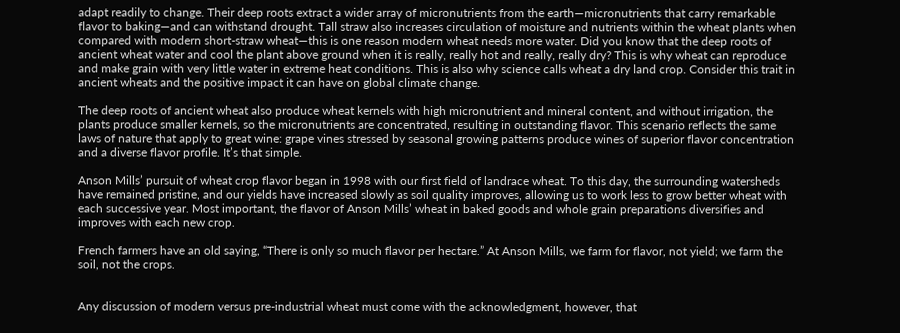adapt readily to change. Their deep roots extract a wider array of micronutrients from the earth—micronutrients that carry remarkable flavor to baking—and can withstand drought. Tall straw also increases circulation of moisture and nutrients within the wheat plants when compared with modern short-straw wheat—this is one reason modern wheat needs more water. Did you know that the deep roots of ancient wheat water and cool the plant above ground when it is really, really hot and really, really dry? This is why wheat can reproduce and make grain with very little water in extreme heat conditions. This is also why science calls wheat a dry land crop. Consider this trait in ancient wheats and the positive impact it can have on global climate change.

The deep roots of ancient wheat also produce wheat kernels with high micronutrient and mineral content, and without irrigation, the plants produce smaller kernels, so the micronutrients are concentrated, resulting in outstanding flavor. This scenario reflects the same laws of nature that apply to great wine: grape vines stressed by seasonal growing patterns produce wines of superior flavor concentration and a diverse flavor profile. It’s that simple.

Anson Mills’ pursuit of wheat crop flavor began in 1998 with our first field of landrace wheat. To this day, the surrounding watersheds have remained pristine, and our yields have increased slowly as soil quality improves, allowing us to work less to grow better wheat with each successive year. Most important, the flavor of Anson Mills’ wheat in baked goods and whole grain preparations diversifies and improves with each new crop.

French farmers have an old saying, “There is only so much flavor per hectare.” At Anson Mills, we farm for flavor, not yield; we farm the soil, not the crops.


Any discussion of modern versus pre-industrial wheat must come with the acknowledgment, however, that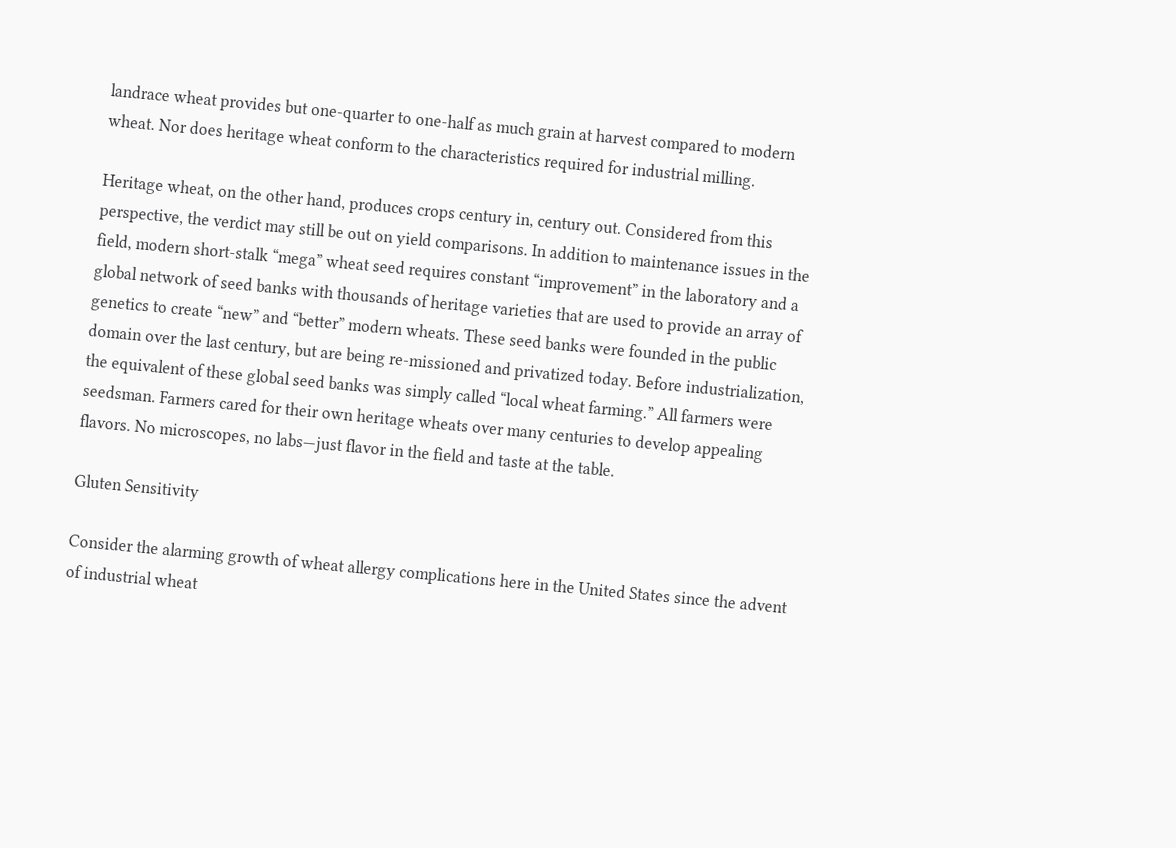landrace wheat provides but one-quarter to one-half as much grain at harvest compared to modern wheat. Nor does heritage wheat conform to the characteristics required for industrial milling.

Heritage wheat, on the other hand, produces crops century in, century out. Considered from this perspective, the verdict may still be out on yield comparisons. In addition to maintenance issues in the field, modern short-stalk “mega” wheat seed requires constant “improvement” in the laboratory and a global network of seed banks with thousands of heritage varieties that are used to provide an array of genetics to create “new” and “better” modern wheats. These seed banks were founded in the public domain over the last century, but are being re-missioned and privatized today. Before industrialization, the equivalent of these global seed banks was simply called “local wheat farming.” All farmers were seedsman. Farmers cared for their own heritage wheats over many centuries to develop appealing flavors. No microscopes, no labs—just flavor in the field and taste at the table.

Gluten Sensitivity

Consider the alarming growth of wheat allergy complications here in the United States since the advent of industrial wheat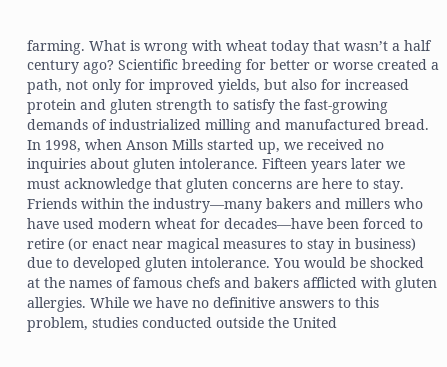farming. What is wrong with wheat today that wasn’t a half century ago? Scientific breeding for better or worse created a path, not only for improved yields, but also for increased protein and gluten strength to satisfy the fast-growing demands of industrialized milling and manufactured bread. In 1998, when Anson Mills started up, we received no inquiries about gluten intolerance. Fifteen years later we must acknowledge that gluten concerns are here to stay. Friends within the industry—many bakers and millers who have used modern wheat for decades—have been forced to retire (or enact near magical measures to stay in business) due to developed gluten intolerance. You would be shocked at the names of famous chefs and bakers afflicted with gluten allergies. While we have no definitive answers to this problem, studies conducted outside the United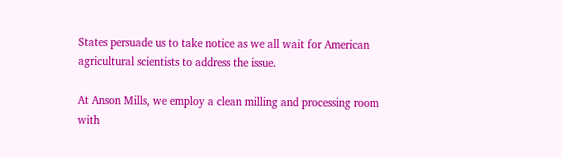States persuade us to take notice as we all wait for American agricultural scientists to address the issue.

At Anson Mills, we employ a clean milling and processing room with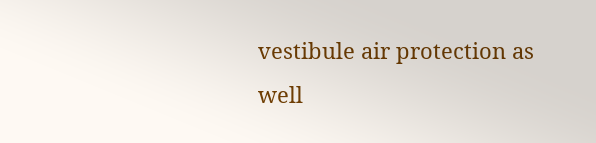vestibule air protection as well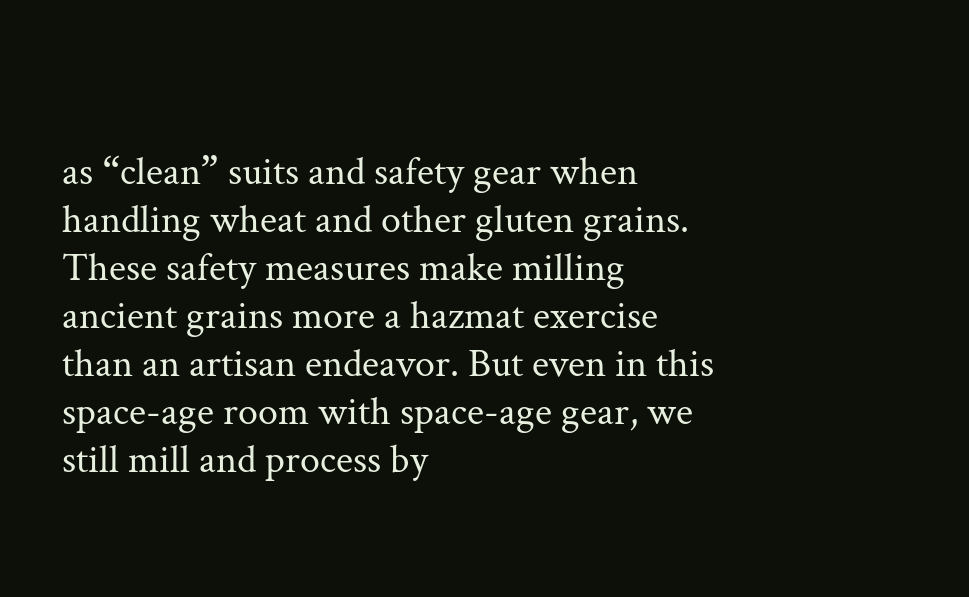as “clean” suits and safety gear when handling wheat and other gluten grains. These safety measures make milling ancient grains more a hazmat exercise than an artisan endeavor. But even in this space-age room with space-age gear, we still mill and process by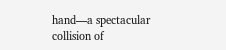hand—a spectacular collision of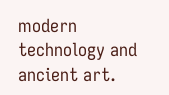modern technology and ancient art.